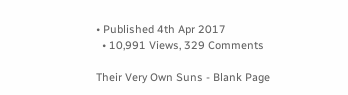• Published 4th Apr 2017
  • 10,991 Views, 329 Comments

Their Very Own Suns - Blank Page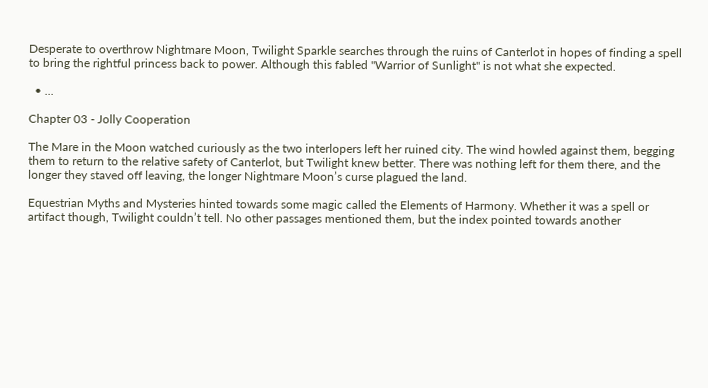Desperate to overthrow Nightmare Moon, Twilight Sparkle searches through the ruins of Canterlot in hopes of finding a spell to bring the rightful princess back to power. Although this fabled "Warrior of Sunlight" is not what she expected.

  • ...

Chapter 03 - Jolly Cooperation

The Mare in the Moon watched curiously as the two interlopers left her ruined city. The wind howled against them, begging them to return to the relative safety of Canterlot, but Twilight knew better. There was nothing left for them there, and the longer they staved off leaving, the longer Nightmare Moon’s curse plagued the land.

Equestrian Myths and Mysteries hinted towards some magic called the Elements of Harmony. Whether it was a spell or artifact though, Twilight couldn’t tell. No other passages mentioned them, but the index pointed towards another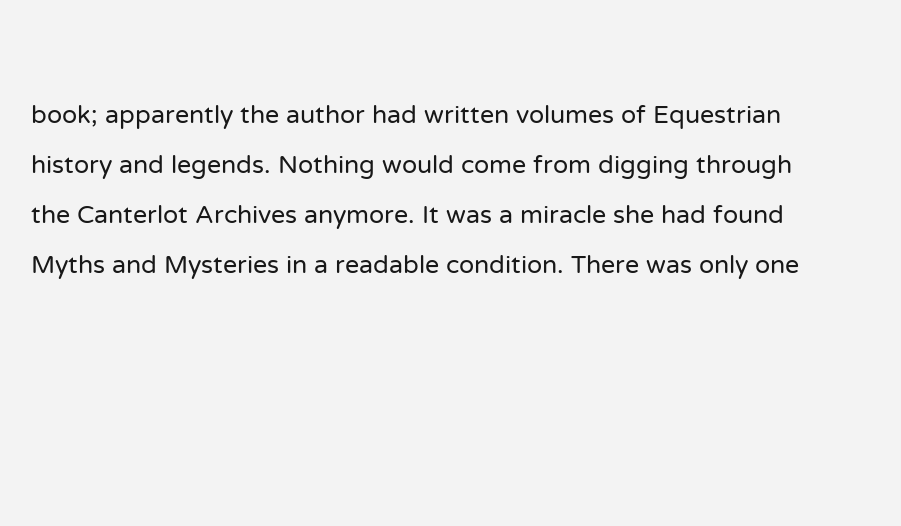book; apparently the author had written volumes of Equestrian history and legends. Nothing would come from digging through the Canterlot Archives anymore. It was a miracle she had found Myths and Mysteries in a readable condition. There was only one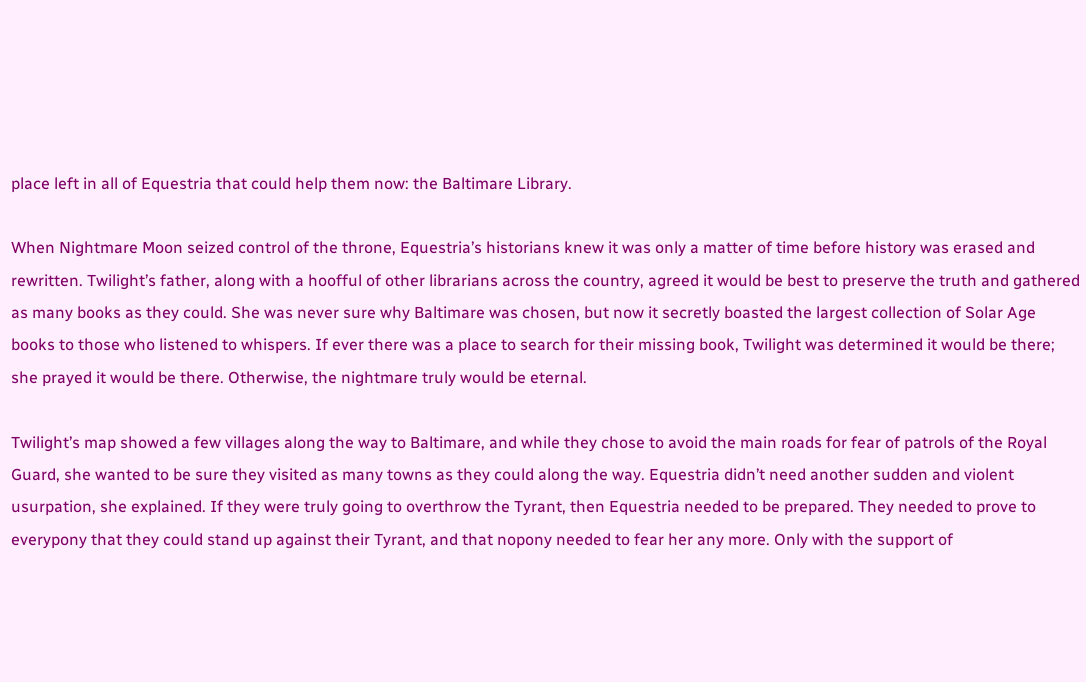place left in all of Equestria that could help them now: the Baltimare Library.

When Nightmare Moon seized control of the throne, Equestria’s historians knew it was only a matter of time before history was erased and rewritten. Twilight’s father, along with a hoofful of other librarians across the country, agreed it would be best to preserve the truth and gathered as many books as they could. She was never sure why Baltimare was chosen, but now it secretly boasted the largest collection of Solar Age books to those who listened to whispers. If ever there was a place to search for their missing book, Twilight was determined it would be there; she prayed it would be there. Otherwise, the nightmare truly would be eternal.

Twilight’s map showed a few villages along the way to Baltimare, and while they chose to avoid the main roads for fear of patrols of the Royal Guard, she wanted to be sure they visited as many towns as they could along the way. Equestria didn’t need another sudden and violent usurpation, she explained. If they were truly going to overthrow the Tyrant, then Equestria needed to be prepared. They needed to prove to everypony that they could stand up against their Tyrant, and that nopony needed to fear her any more. Only with the support of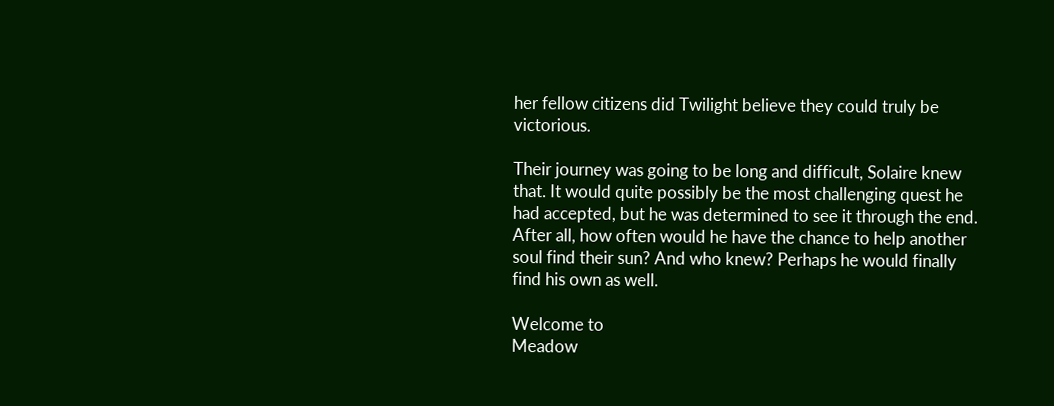her fellow citizens did Twilight believe they could truly be victorious.

Their journey was going to be long and difficult, Solaire knew that. It would quite possibly be the most challenging quest he had accepted, but he was determined to see it through the end. After all, how often would he have the chance to help another soul find their sun? And who knew? Perhaps he would finally find his own as well.

Welcome to
Meadow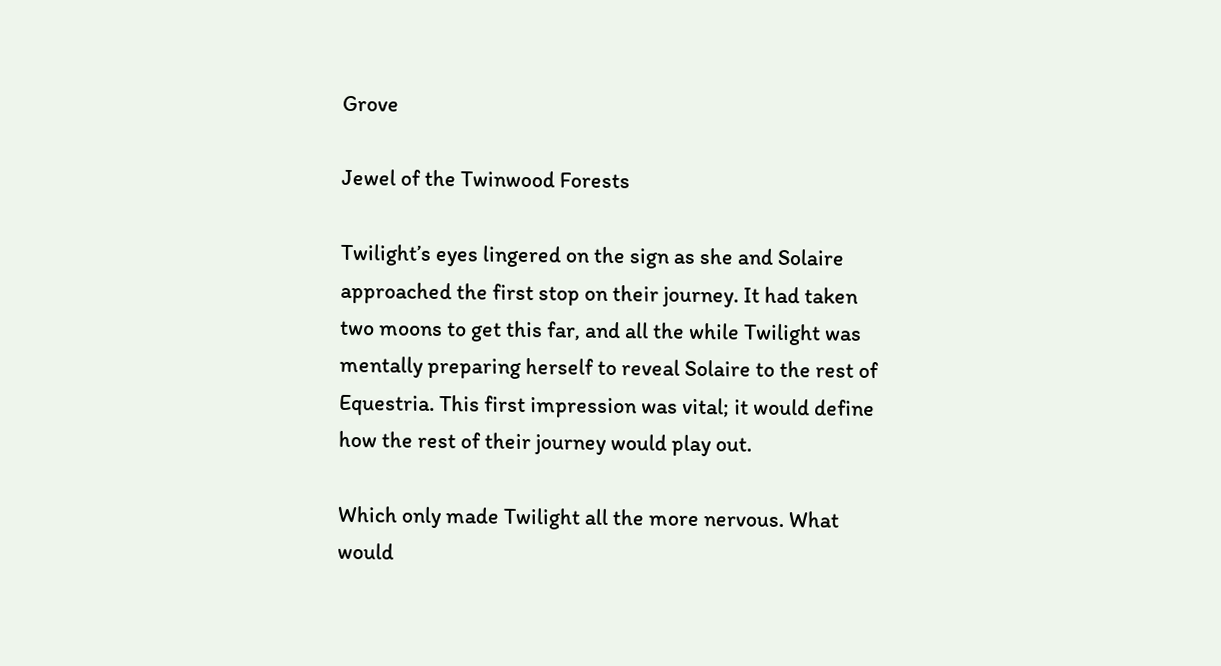Grove

Jewel of the Twinwood Forests

Twilight’s eyes lingered on the sign as she and Solaire approached the first stop on their journey. It had taken two moons to get this far, and all the while Twilight was mentally preparing herself to reveal Solaire to the rest of Equestria. This first impression was vital; it would define how the rest of their journey would play out.

Which only made Twilight all the more nervous. What would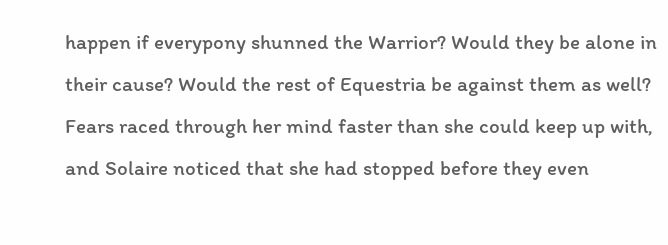happen if everypony shunned the Warrior? Would they be alone in their cause? Would the rest of Equestria be against them as well? Fears raced through her mind faster than she could keep up with, and Solaire noticed that she had stopped before they even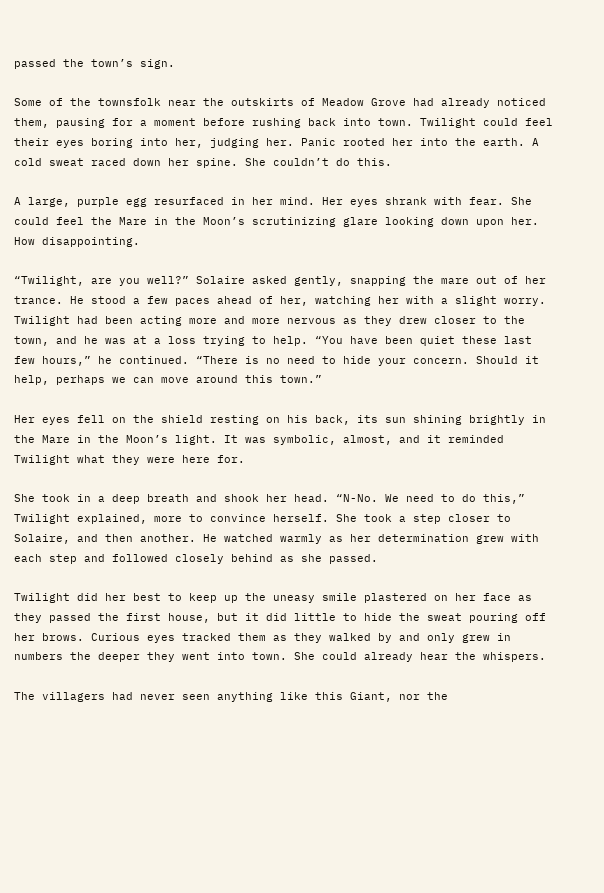passed the town’s sign.

Some of the townsfolk near the outskirts of Meadow Grove had already noticed them, pausing for a moment before rushing back into town. Twilight could feel their eyes boring into her, judging her. Panic rooted her into the earth. A cold sweat raced down her spine. She couldn’t do this.

A large, purple egg resurfaced in her mind. Her eyes shrank with fear. She could feel the Mare in the Moon’s scrutinizing glare looking down upon her. How disappointing.

“Twilight, are you well?” Solaire asked gently, snapping the mare out of her trance. He stood a few paces ahead of her, watching her with a slight worry. Twilight had been acting more and more nervous as they drew closer to the town, and he was at a loss trying to help. “You have been quiet these last few hours,” he continued. “There is no need to hide your concern. Should it help, perhaps we can move around this town.”

Her eyes fell on the shield resting on his back, its sun shining brightly in the Mare in the Moon’s light. It was symbolic, almost, and it reminded Twilight what they were here for.

She took in a deep breath and shook her head. “N-No. We need to do this,” Twilight explained, more to convince herself. She took a step closer to Solaire, and then another. He watched warmly as her determination grew with each step and followed closely behind as she passed.

Twilight did her best to keep up the uneasy smile plastered on her face as they passed the first house, but it did little to hide the sweat pouring off her brows. Curious eyes tracked them as they walked by and only grew in numbers the deeper they went into town. She could already hear the whispers.

The villagers had never seen anything like this Giant, nor the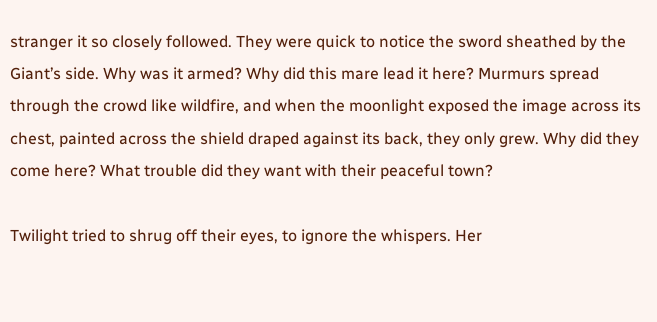stranger it so closely followed. They were quick to notice the sword sheathed by the Giant’s side. Why was it armed? Why did this mare lead it here? Murmurs spread through the crowd like wildfire, and when the moonlight exposed the image across its chest, painted across the shield draped against its back, they only grew. Why did they come here? What trouble did they want with their peaceful town?

Twilight tried to shrug off their eyes, to ignore the whispers. Her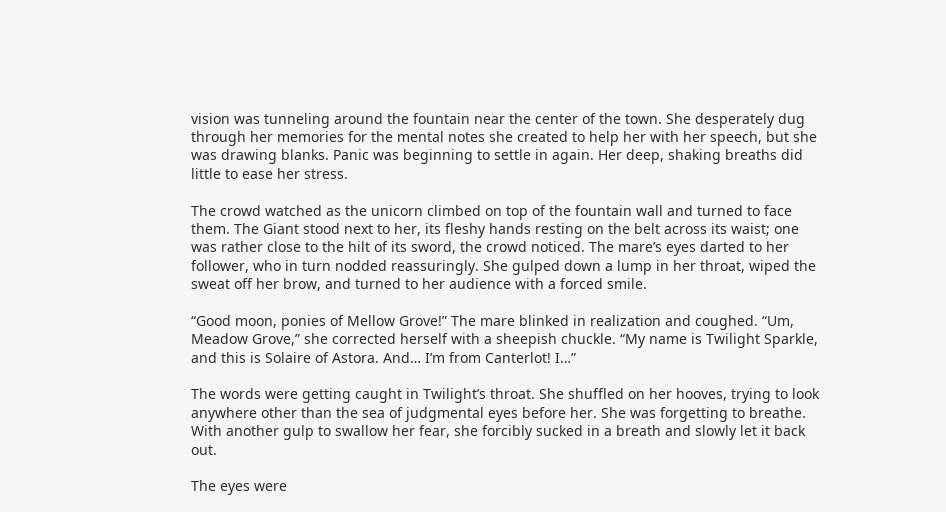vision was tunneling around the fountain near the center of the town. She desperately dug through her memories for the mental notes she created to help her with her speech, but she was drawing blanks. Panic was beginning to settle in again. Her deep, shaking breaths did little to ease her stress.

The crowd watched as the unicorn climbed on top of the fountain wall and turned to face them. The Giant stood next to her, its fleshy hands resting on the belt across its waist; one was rather close to the hilt of its sword, the crowd noticed. The mare’s eyes darted to her follower, who in turn nodded reassuringly. She gulped down a lump in her throat, wiped the sweat off her brow, and turned to her audience with a forced smile.

“Good moon, ponies of Mellow Grove!” The mare blinked in realization and coughed. “Um, Meadow Grove,” she corrected herself with a sheepish chuckle. “My name is Twilight Sparkle, and this is Solaire of Astora. And… I’m from Canterlot! I…”

The words were getting caught in Twilight’s throat. She shuffled on her hooves, trying to look anywhere other than the sea of judgmental eyes before her. She was forgetting to breathe. With another gulp to swallow her fear, she forcibly sucked in a breath and slowly let it back out.

The eyes were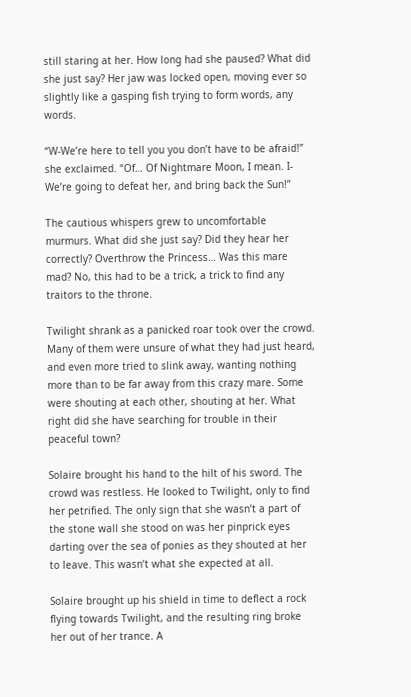still staring at her. How long had she paused? What did she just say? Her jaw was locked open, moving ever so slightly like a gasping fish trying to form words, any words.

“W-We’re here to tell you you don’t have to be afraid!” she exclaimed. “Of… Of Nightmare Moon, I mean. I-We’re going to defeat her, and bring back the Sun!”

The cautious whispers grew to uncomfortable murmurs. What did she just say? Did they hear her correctly? Overthrow the Princess… Was this mare mad? No, this had to be a trick, a trick to find any traitors to the throne.

Twilight shrank as a panicked roar took over the crowd. Many of them were unsure of what they had just heard, and even more tried to slink away, wanting nothing more than to be far away from this crazy mare. Some were shouting at each other, shouting at her. What right did she have searching for trouble in their peaceful town?

Solaire brought his hand to the hilt of his sword. The crowd was restless. He looked to Twilight, only to find her petrified. The only sign that she wasn’t a part of the stone wall she stood on was her pinprick eyes darting over the sea of ponies as they shouted at her to leave. This wasn’t what she expected at all.

Solaire brought up his shield in time to deflect a rock flying towards Twilight, and the resulting ring broke her out of her trance. A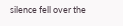silence fell over the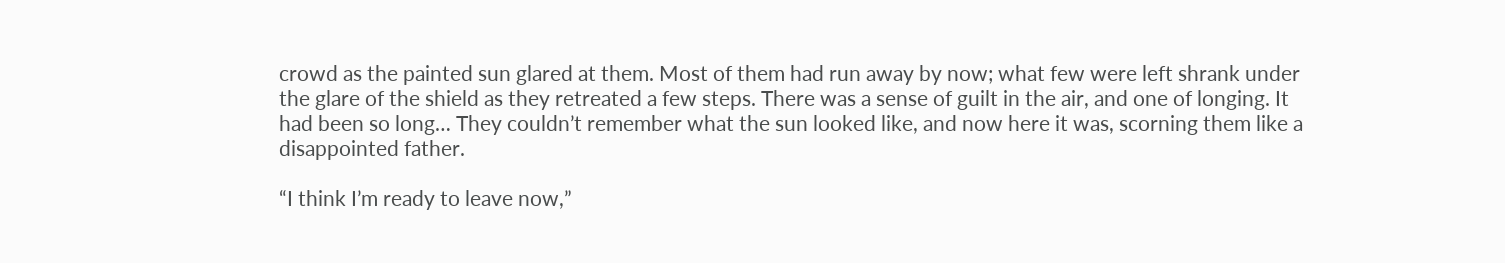crowd as the painted sun glared at them. Most of them had run away by now; what few were left shrank under the glare of the shield as they retreated a few steps. There was a sense of guilt in the air, and one of longing. It had been so long… They couldn’t remember what the sun looked like, and now here it was, scorning them like a disappointed father.

“I think I’m ready to leave now,”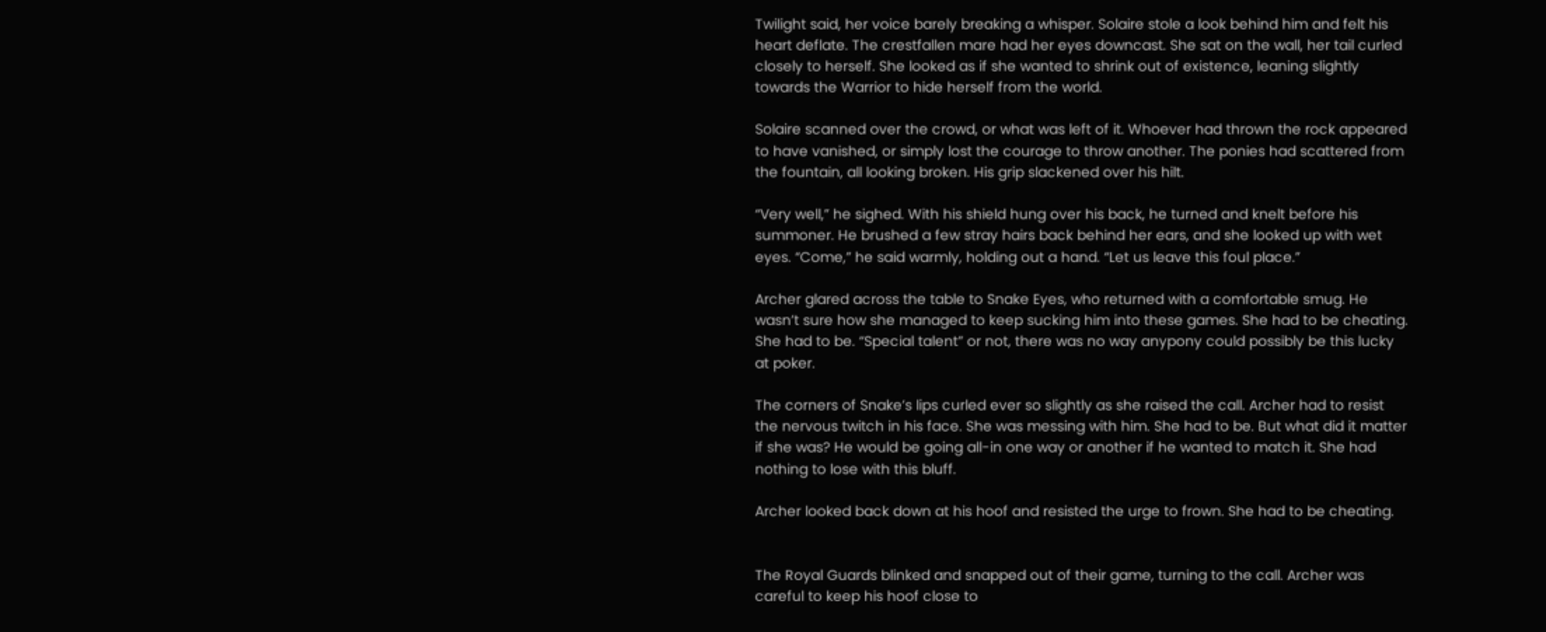Twilight said, her voice barely breaking a whisper. Solaire stole a look behind him and felt his heart deflate. The crestfallen mare had her eyes downcast. She sat on the wall, her tail curled closely to herself. She looked as if she wanted to shrink out of existence, leaning slightly towards the Warrior to hide herself from the world.

Solaire scanned over the crowd, or what was left of it. Whoever had thrown the rock appeared to have vanished, or simply lost the courage to throw another. The ponies had scattered from the fountain, all looking broken. His grip slackened over his hilt.

“Very well,” he sighed. With his shield hung over his back, he turned and knelt before his summoner. He brushed a few stray hairs back behind her ears, and she looked up with wet eyes. “Come,” he said warmly, holding out a hand. “Let us leave this foul place.”

Archer glared across the table to Snake Eyes, who returned with a comfortable smug. He wasn’t sure how she managed to keep sucking him into these games. She had to be cheating. She had to be. “Special talent” or not, there was no way anypony could possibly be this lucky at poker.

The corners of Snake’s lips curled ever so slightly as she raised the call. Archer had to resist the nervous twitch in his face. She was messing with him. She had to be. But what did it matter if she was? He would be going all-in one way or another if he wanted to match it. She had nothing to lose with this bluff.

Archer looked back down at his hoof and resisted the urge to frown. She had to be cheating.


The Royal Guards blinked and snapped out of their game, turning to the call. Archer was careful to keep his hoof close to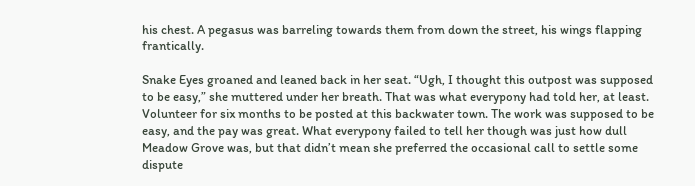his chest. A pegasus was barreling towards them from down the street, his wings flapping frantically.

Snake Eyes groaned and leaned back in her seat. “Ugh, I thought this outpost was supposed to be easy,” she muttered under her breath. That was what everypony had told her, at least. Volunteer for six months to be posted at this backwater town. The work was supposed to be easy, and the pay was great. What everypony failed to tell her though was just how dull Meadow Grove was, but that didn’t mean she preferred the occasional call to settle some dispute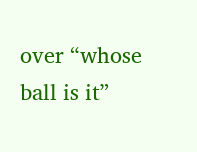over “whose ball is it”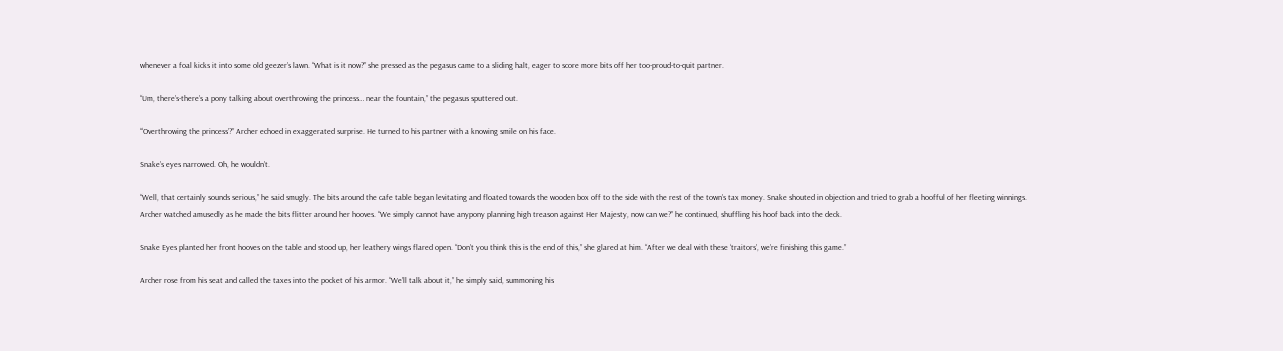whenever a foal kicks it into some old geezer’s lawn. “What is it now?” she pressed as the pegasus came to a sliding halt, eager to score more bits off her too-proud-to-quit partner.

“Um, there’s-there’s a pony talking about overthrowing the princess… near the fountain,” the pegasus sputtered out.

“‘Overthrowing the princess’?” Archer echoed in exaggerated surprise. He turned to his partner with a knowing smile on his face.

Snake’s eyes narrowed. Oh, he wouldn’t.

“Well, that certainly sounds serious,” he said smugly. The bits around the cafe table began levitating and floated towards the wooden box off to the side with the rest of the town’s tax money. Snake shouted in objection and tried to grab a hoofful of her fleeting winnings. Archer watched amusedly as he made the bits flitter around her hooves. “We simply cannot have anypony planning high treason against Her Majesty, now can we?” he continued, shuffling his hoof back into the deck.

Snake Eyes planted her front hooves on the table and stood up, her leathery wings flared open. “Don’t you think this is the end of this,” she glared at him. “After we deal with these ‘traitors’, we’re finishing this game.”

Archer rose from his seat and called the taxes into the pocket of his armor. “We’ll talk about it,” he simply said, summoning his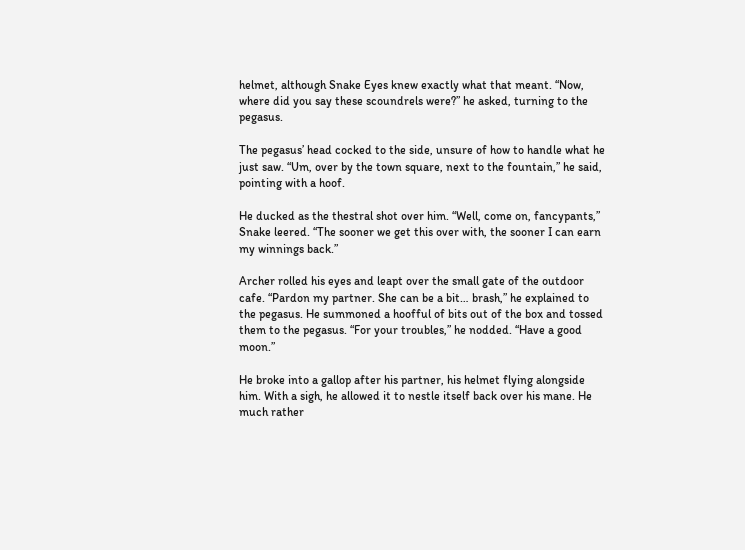helmet, although Snake Eyes knew exactly what that meant. “Now, where did you say these scoundrels were?” he asked, turning to the pegasus.

The pegasus’ head cocked to the side, unsure of how to handle what he just saw. “Um, over by the town square, next to the fountain,” he said, pointing with a hoof.

He ducked as the thestral shot over him. “Well, come on, fancypants,” Snake leered. “The sooner we get this over with, the sooner I can earn my winnings back.”

Archer rolled his eyes and leapt over the small gate of the outdoor cafe. “Pardon my partner. She can be a bit… brash,” he explained to the pegasus. He summoned a hoofful of bits out of the box and tossed them to the pegasus. “For your troubles,” he nodded. “Have a good moon.”

He broke into a gallop after his partner, his helmet flying alongside him. With a sigh, he allowed it to nestle itself back over his mane. He much rather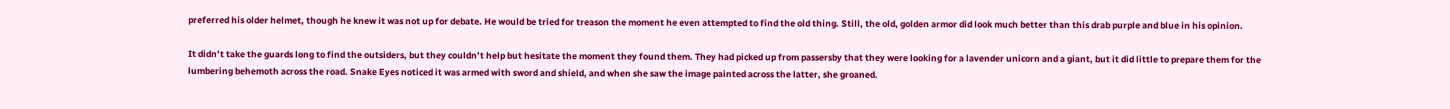preferred his older helmet, though he knew it was not up for debate. He would be tried for treason the moment he even attempted to find the old thing. Still, the old, golden armor did look much better than this drab purple and blue in his opinion.

It didn’t take the guards long to find the outsiders, but they couldn’t help but hesitate the moment they found them. They had picked up from passersby that they were looking for a lavender unicorn and a giant, but it did little to prepare them for the lumbering behemoth across the road. Snake Eyes noticed it was armed with sword and shield, and when she saw the image painted across the latter, she groaned.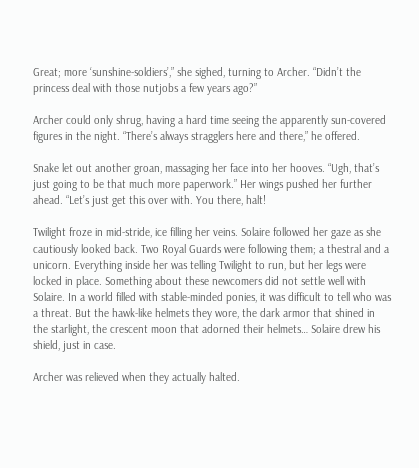Great; more ‘sunshine-soldiers’,” she sighed, turning to Archer. “Didn’t the princess deal with those nutjobs a few years ago?”

Archer could only shrug, having a hard time seeing the apparently sun-covered figures in the night. “There’s always stragglers here and there,” he offered.

Snake let out another groan, massaging her face into her hooves. “Ugh, that’s just going to be that much more paperwork.” Her wings pushed her further ahead. “Let’s just get this over with. You there, halt!

Twilight froze in mid-stride, ice filling her veins. Solaire followed her gaze as she cautiously looked back. Two Royal Guards were following them; a thestral and a unicorn. Everything inside her was telling Twilight to run, but her legs were locked in place. Something about these newcomers did not settle well with Solaire. In a world filled with stable-minded ponies, it was difficult to tell who was a threat. But the hawk-like helmets they wore, the dark armor that shined in the starlight, the crescent moon that adorned their helmets… Solaire drew his shield, just in case.

Archer was relieved when they actually halted.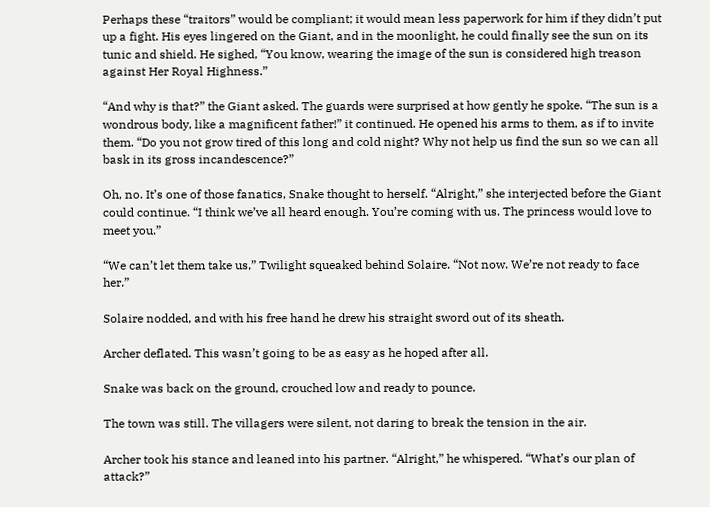Perhaps these “traitors” would be compliant; it would mean less paperwork for him if they didn’t put up a fight. His eyes lingered on the Giant, and in the moonlight, he could finally see the sun on its tunic and shield. He sighed, “You know, wearing the image of the sun is considered high treason against Her Royal Highness.”

“And why is that?” the Giant asked. The guards were surprised at how gently he spoke. “The sun is a wondrous body, like a magnificent father!” it continued. He opened his arms to them, as if to invite them. “Do you not grow tired of this long and cold night? Why not help us find the sun so we can all bask in its gross incandescence?”

Oh, no. It’s one of those fanatics, Snake thought to herself. “Alright,” she interjected before the Giant could continue. “I think we’ve all heard enough. You’re coming with us. The princess would love to meet you.”

“We can’t let them take us,” Twilight squeaked behind Solaire. “Not now. We’re not ready to face her.”

Solaire nodded, and with his free hand he drew his straight sword out of its sheath.

Archer deflated. This wasn’t going to be as easy as he hoped after all.

Snake was back on the ground, crouched low and ready to pounce.

The town was still. The villagers were silent, not daring to break the tension in the air.

Archer took his stance and leaned into his partner. “Alright,” he whispered. “What’s our plan of attack?”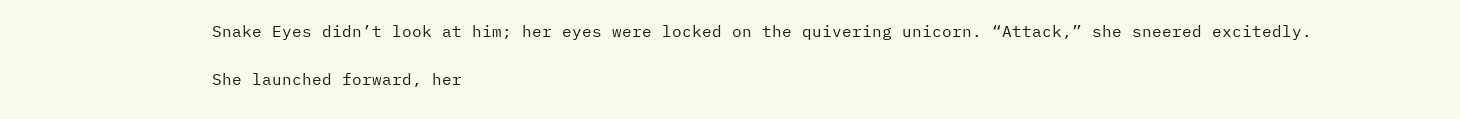Snake Eyes didn’t look at him; her eyes were locked on the quivering unicorn. “Attack,” she sneered excitedly.

She launched forward, her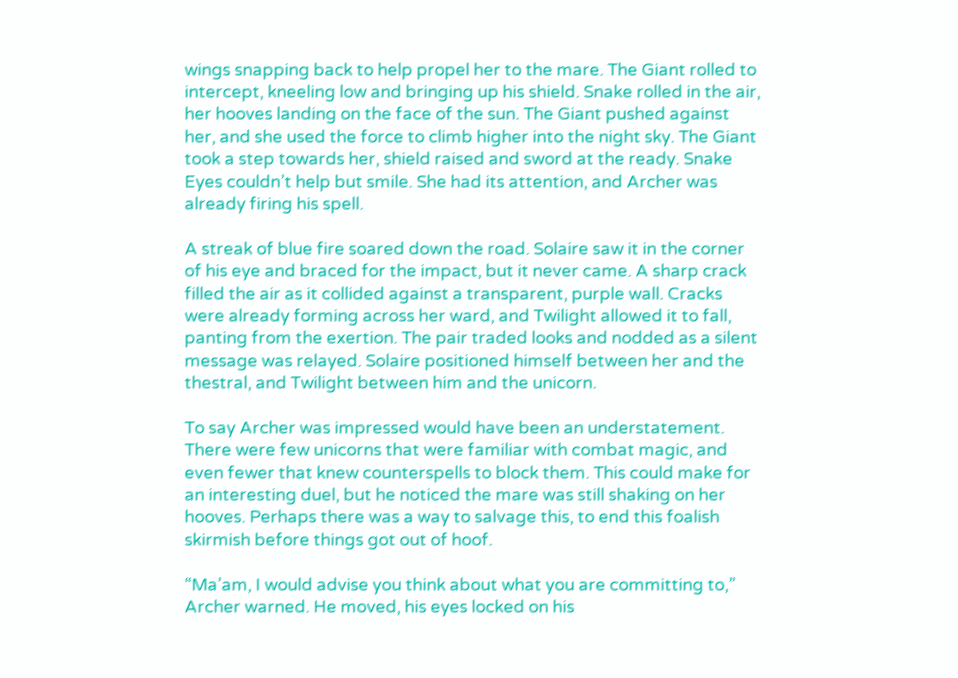wings snapping back to help propel her to the mare. The Giant rolled to intercept, kneeling low and bringing up his shield. Snake rolled in the air, her hooves landing on the face of the sun. The Giant pushed against her, and she used the force to climb higher into the night sky. The Giant took a step towards her, shield raised and sword at the ready. Snake Eyes couldn’t help but smile. She had its attention, and Archer was already firing his spell.

A streak of blue fire soared down the road. Solaire saw it in the corner of his eye and braced for the impact, but it never came. A sharp crack filled the air as it collided against a transparent, purple wall. Cracks were already forming across her ward, and Twilight allowed it to fall, panting from the exertion. The pair traded looks and nodded as a silent message was relayed. Solaire positioned himself between her and the thestral, and Twilight between him and the unicorn.

To say Archer was impressed would have been an understatement. There were few unicorns that were familiar with combat magic, and even fewer that knew counterspells to block them. This could make for an interesting duel, but he noticed the mare was still shaking on her hooves. Perhaps there was a way to salvage this, to end this foalish skirmish before things got out of hoof.

“Ma’am, I would advise you think about what you are committing to,” Archer warned. He moved, his eyes locked on his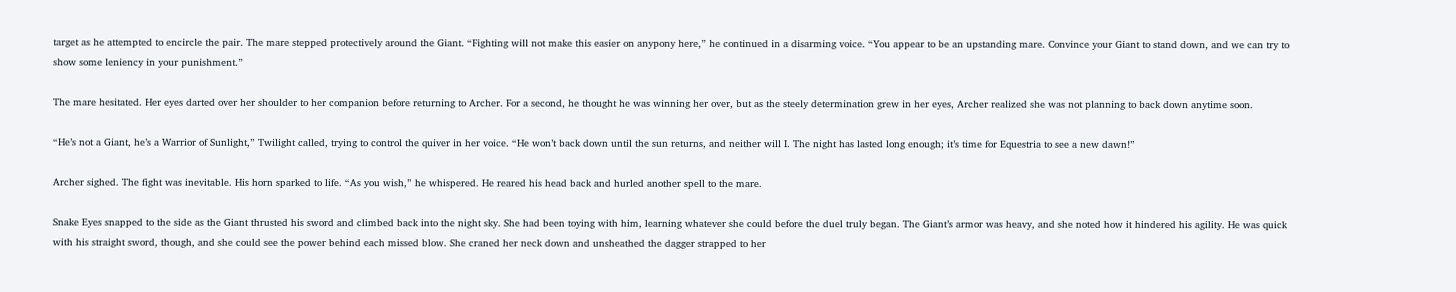target as he attempted to encircle the pair. The mare stepped protectively around the Giant. “Fighting will not make this easier on anypony here,” he continued in a disarming voice. “You appear to be an upstanding mare. Convince your Giant to stand down, and we can try to show some leniency in your punishment.”

The mare hesitated. Her eyes darted over her shoulder to her companion before returning to Archer. For a second, he thought he was winning her over, but as the steely determination grew in her eyes, Archer realized she was not planning to back down anytime soon.

“He’s not a Giant, he’s a Warrior of Sunlight,” Twilight called, trying to control the quiver in her voice. “He won’t back down until the sun returns, and neither will I. The night has lasted long enough; it’s time for Equestria to see a new dawn!”

Archer sighed. The fight was inevitable. His horn sparked to life. “As you wish,” he whispered. He reared his head back and hurled another spell to the mare.

Snake Eyes snapped to the side as the Giant thrusted his sword and climbed back into the night sky. She had been toying with him, learning whatever she could before the duel truly began. The Giant’s armor was heavy, and she noted how it hindered his agility. He was quick with his straight sword, though, and she could see the power behind each missed blow. She craned her neck down and unsheathed the dagger strapped to her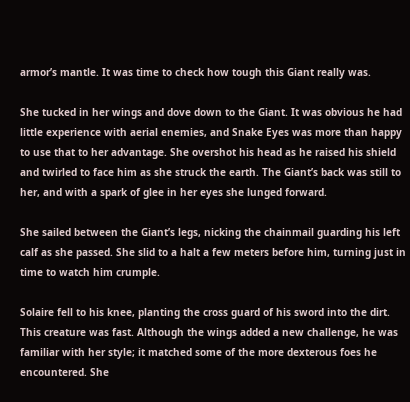armor’s mantle. It was time to check how tough this Giant really was.

She tucked in her wings and dove down to the Giant. It was obvious he had little experience with aerial enemies, and Snake Eyes was more than happy to use that to her advantage. She overshot his head as he raised his shield and twirled to face him as she struck the earth. The Giant’s back was still to her, and with a spark of glee in her eyes she lunged forward.

She sailed between the Giant’s legs, nicking the chainmail guarding his left calf as she passed. She slid to a halt a few meters before him, turning just in time to watch him crumple.

Solaire fell to his knee, planting the cross guard of his sword into the dirt. This creature was fast. Although the wings added a new challenge, he was familiar with her style; it matched some of the more dexterous foes he encountered. She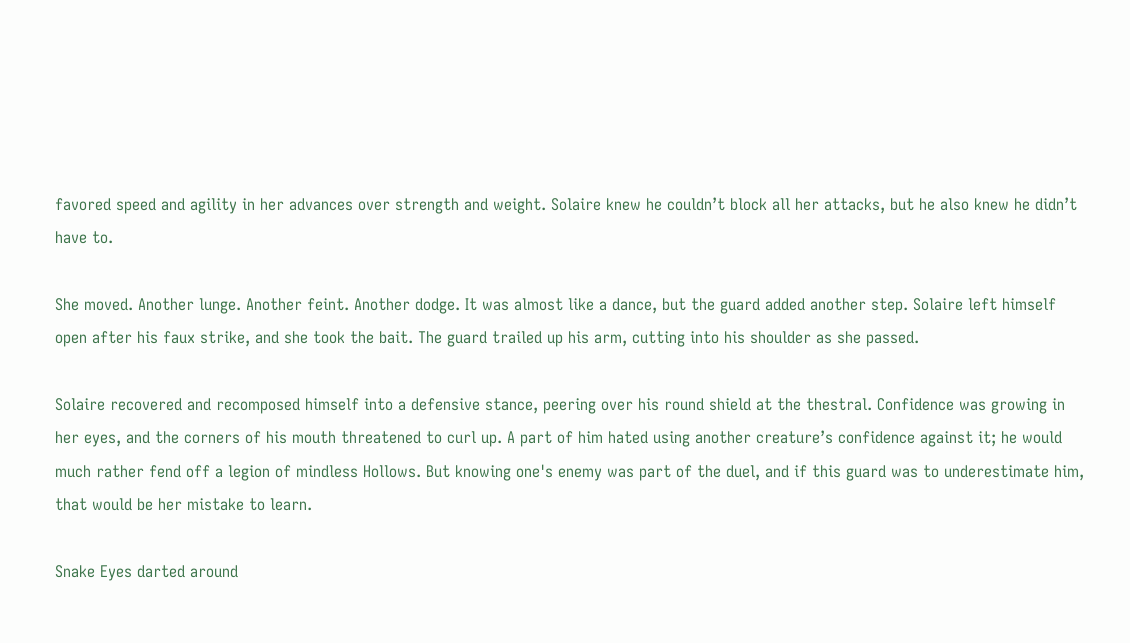favored speed and agility in her advances over strength and weight. Solaire knew he couldn’t block all her attacks, but he also knew he didn’t have to.

She moved. Another lunge. Another feint. Another dodge. It was almost like a dance, but the guard added another step. Solaire left himself open after his faux strike, and she took the bait. The guard trailed up his arm, cutting into his shoulder as she passed.

Solaire recovered and recomposed himself into a defensive stance, peering over his round shield at the thestral. Confidence was growing in her eyes, and the corners of his mouth threatened to curl up. A part of him hated using another creature’s confidence against it; he would much rather fend off a legion of mindless Hollows. But knowing one's enemy was part of the duel, and if this guard was to underestimate him, that would be her mistake to learn.

Snake Eyes darted around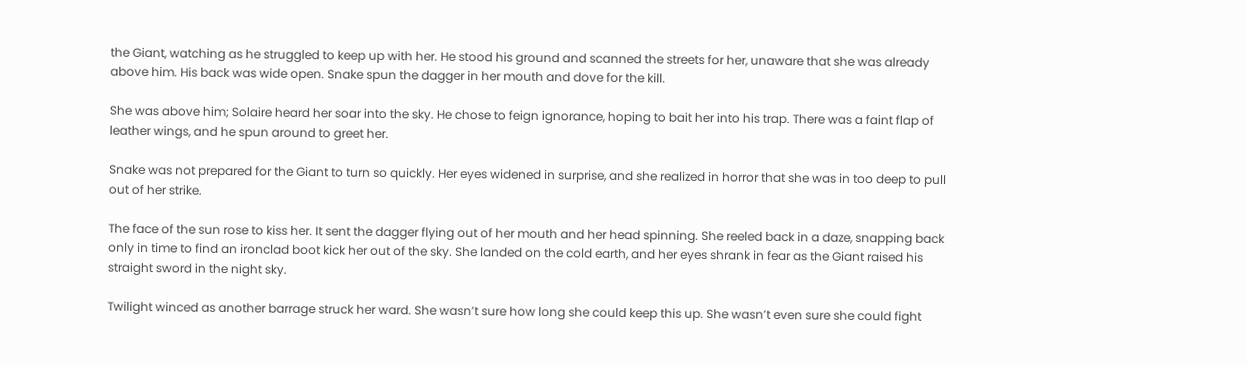the Giant, watching as he struggled to keep up with her. He stood his ground and scanned the streets for her, unaware that she was already above him. His back was wide open. Snake spun the dagger in her mouth and dove for the kill.

She was above him; Solaire heard her soar into the sky. He chose to feign ignorance, hoping to bait her into his trap. There was a faint flap of leather wings, and he spun around to greet her.

Snake was not prepared for the Giant to turn so quickly. Her eyes widened in surprise, and she realized in horror that she was in too deep to pull out of her strike.

The face of the sun rose to kiss her. It sent the dagger flying out of her mouth and her head spinning. She reeled back in a daze, snapping back only in time to find an ironclad boot kick her out of the sky. She landed on the cold earth, and her eyes shrank in fear as the Giant raised his straight sword in the night sky.

Twilight winced as another barrage struck her ward. She wasn’t sure how long she could keep this up. She wasn’t even sure she could fight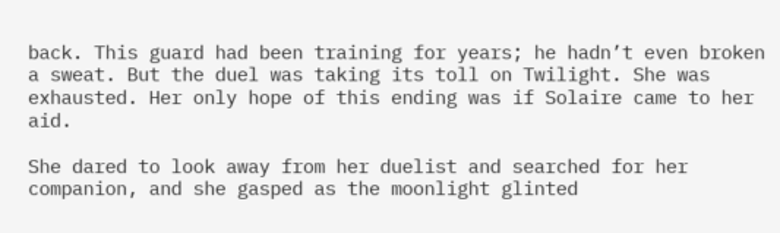back. This guard had been training for years; he hadn’t even broken a sweat. But the duel was taking its toll on Twilight. She was exhausted. Her only hope of this ending was if Solaire came to her aid.

She dared to look away from her duelist and searched for her companion, and she gasped as the moonlight glinted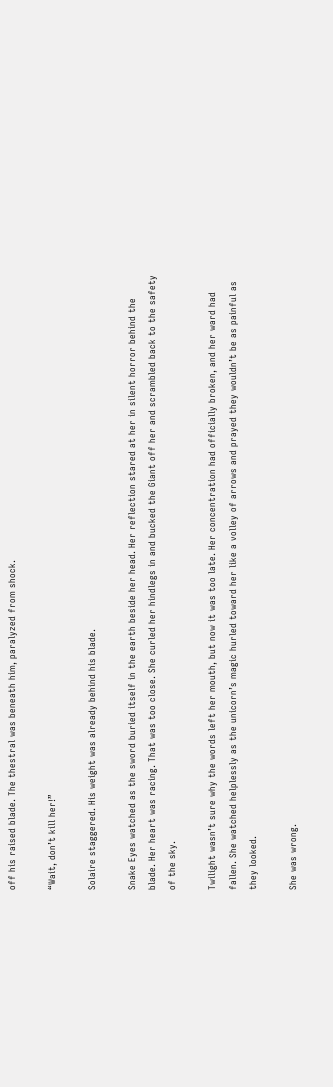off his raised blade. The thestral was beneath him, paralyzed from shock.

“Wait, don’t kill her!”

Solaire staggered. His weight was already behind his blade.

Snake Eyes watched as the sword buried itself in the earth beside her head. Her reflection stared at her in silent horror behind the blade. Her heart was racing. That was too close. She curled her hindlegs in and bucked the Giant off her and scrambled back to the safety of the sky.

Twilight wasn’t sure why the words left her mouth, but now it was too late. Her concentration had officially broken, and her ward had fallen. She watched helplessly as the unicorn’s magic hurled toward her like a volley of arrows and prayed they wouldn’t be as painful as they looked.

She was wrong.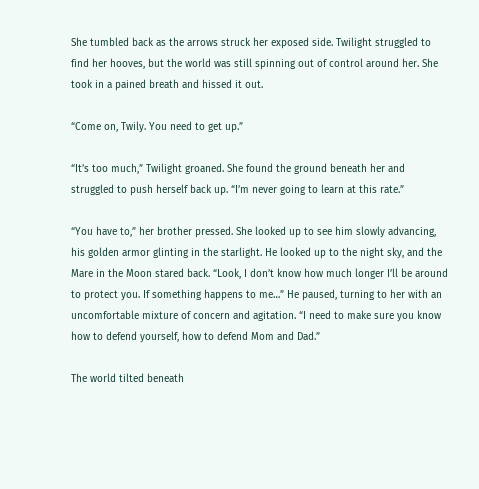She tumbled back as the arrows struck her exposed side. Twilight struggled to find her hooves, but the world was still spinning out of control around her. She took in a pained breath and hissed it out.

“Come on, Twily. You need to get up.”

“It’s too much,” Twilight groaned. She found the ground beneath her and struggled to push herself back up. “I’m never going to learn at this rate.”

“You have to,” her brother pressed. She looked up to see him slowly advancing, his golden armor glinting in the starlight. He looked up to the night sky, and the Mare in the Moon stared back. “Look, I don’t know how much longer I’ll be around to protect you. If something happens to me…” He paused, turning to her with an uncomfortable mixture of concern and agitation. “I need to make sure you know how to defend yourself, how to defend Mom and Dad.”

The world tilted beneath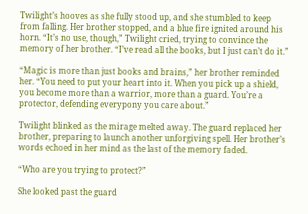Twilight’s hooves as she fully stood up, and she stumbled to keep from falling. Her brother stopped, and a blue fire ignited around his horn. “It’s no use, though,” Twilight cried, trying to convince the memory of her brother. “I’ve read all the books, but I just can’t do it.”

“Magic is more than just books and brains,” her brother reminded her. “You need to put your heart into it. When you pick up a shield, you become more than a warrior, more than a guard. You’re a protector, defending everypony you care about.”

Twilight blinked as the mirage melted away. The guard replaced her brother, preparing to launch another unforgiving spell. Her brother’s words echoed in her mind as the last of the memory faded.

“Who are you trying to protect?”

She looked past the guard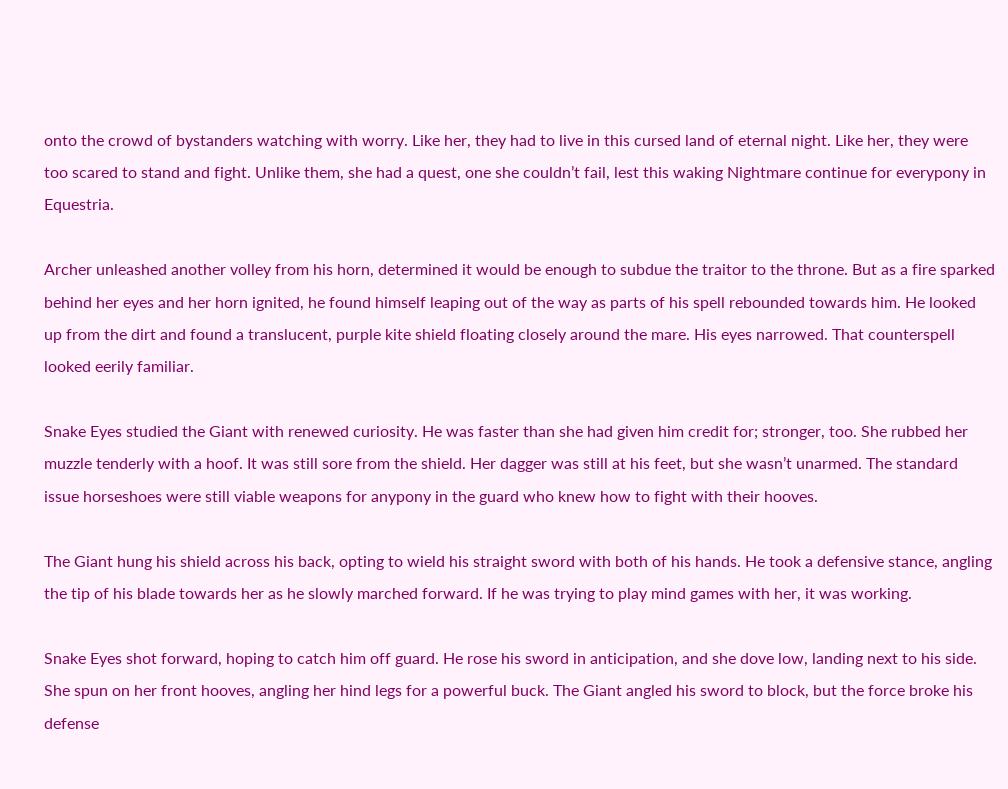onto the crowd of bystanders watching with worry. Like her, they had to live in this cursed land of eternal night. Like her, they were too scared to stand and fight. Unlike them, she had a quest, one she couldn’t fail, lest this waking Nightmare continue for everypony in Equestria.

Archer unleashed another volley from his horn, determined it would be enough to subdue the traitor to the throne. But as a fire sparked behind her eyes and her horn ignited, he found himself leaping out of the way as parts of his spell rebounded towards him. He looked up from the dirt and found a translucent, purple kite shield floating closely around the mare. His eyes narrowed. That counterspell looked eerily familiar.

Snake Eyes studied the Giant with renewed curiosity. He was faster than she had given him credit for; stronger, too. She rubbed her muzzle tenderly with a hoof. It was still sore from the shield. Her dagger was still at his feet, but she wasn’t unarmed. The standard issue horseshoes were still viable weapons for anypony in the guard who knew how to fight with their hooves.

The Giant hung his shield across his back, opting to wield his straight sword with both of his hands. He took a defensive stance, angling the tip of his blade towards her as he slowly marched forward. If he was trying to play mind games with her, it was working.

Snake Eyes shot forward, hoping to catch him off guard. He rose his sword in anticipation, and she dove low, landing next to his side. She spun on her front hooves, angling her hind legs for a powerful buck. The Giant angled his sword to block, but the force broke his defense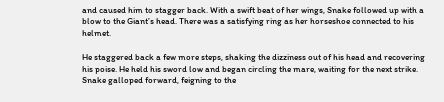and caused him to stagger back. With a swift beat of her wings, Snake followed up with a blow to the Giant’s head. There was a satisfying ring as her horseshoe connected to his helmet.

He staggered back a few more steps, shaking the dizziness out of his head and recovering his poise. He held his sword low and began circling the mare, waiting for the next strike. Snake galloped forward, feigning to the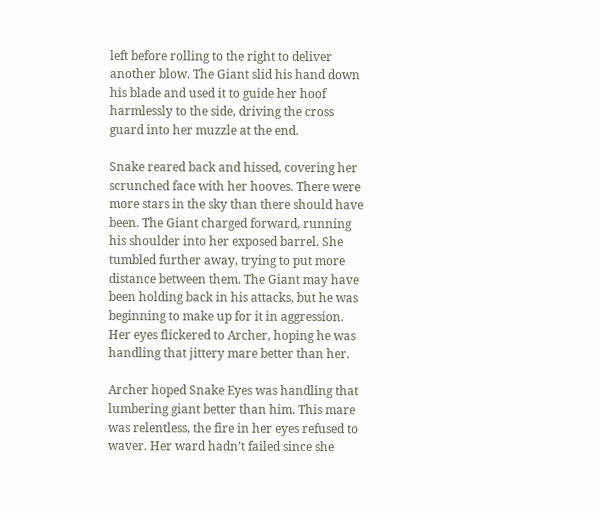left before rolling to the right to deliver another blow. The Giant slid his hand down his blade and used it to guide her hoof harmlessly to the side, driving the cross guard into her muzzle at the end.

Snake reared back and hissed, covering her scrunched face with her hooves. There were more stars in the sky than there should have been. The Giant charged forward, running his shoulder into her exposed barrel. She tumbled further away, trying to put more distance between them. The Giant may have been holding back in his attacks, but he was beginning to make up for it in aggression. Her eyes flickered to Archer, hoping he was handling that jittery mare better than her.

Archer hoped Snake Eyes was handling that lumbering giant better than him. This mare was relentless, the fire in her eyes refused to waver. Her ward hadn’t failed since she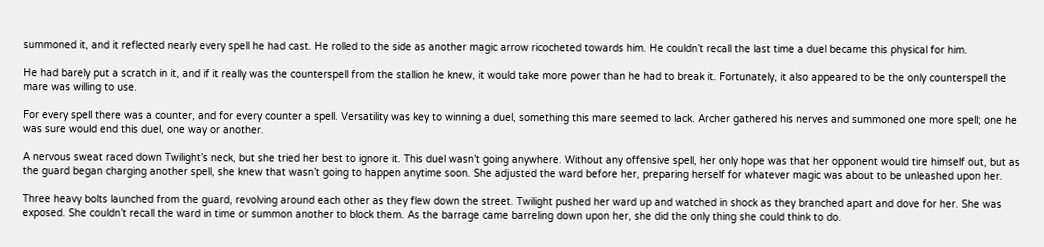summoned it, and it reflected nearly every spell he had cast. He rolled to the side as another magic arrow ricocheted towards him. He couldn’t recall the last time a duel became this physical for him.

He had barely put a scratch in it, and if it really was the counterspell from the stallion he knew, it would take more power than he had to break it. Fortunately, it also appeared to be the only counterspell the mare was willing to use.

For every spell there was a counter, and for every counter a spell. Versatility was key to winning a duel, something this mare seemed to lack. Archer gathered his nerves and summoned one more spell; one he was sure would end this duel, one way or another.

A nervous sweat raced down Twilight’s neck, but she tried her best to ignore it. This duel wasn’t going anywhere. Without any offensive spell, her only hope was that her opponent would tire himself out, but as the guard began charging another spell, she knew that wasn’t going to happen anytime soon. She adjusted the ward before her, preparing herself for whatever magic was about to be unleashed upon her.

Three heavy bolts launched from the guard, revolving around each other as they flew down the street. Twilight pushed her ward up and watched in shock as they branched apart and dove for her. She was exposed. She couldn’t recall the ward in time or summon another to block them. As the barrage came barreling down upon her, she did the only thing she could think to do.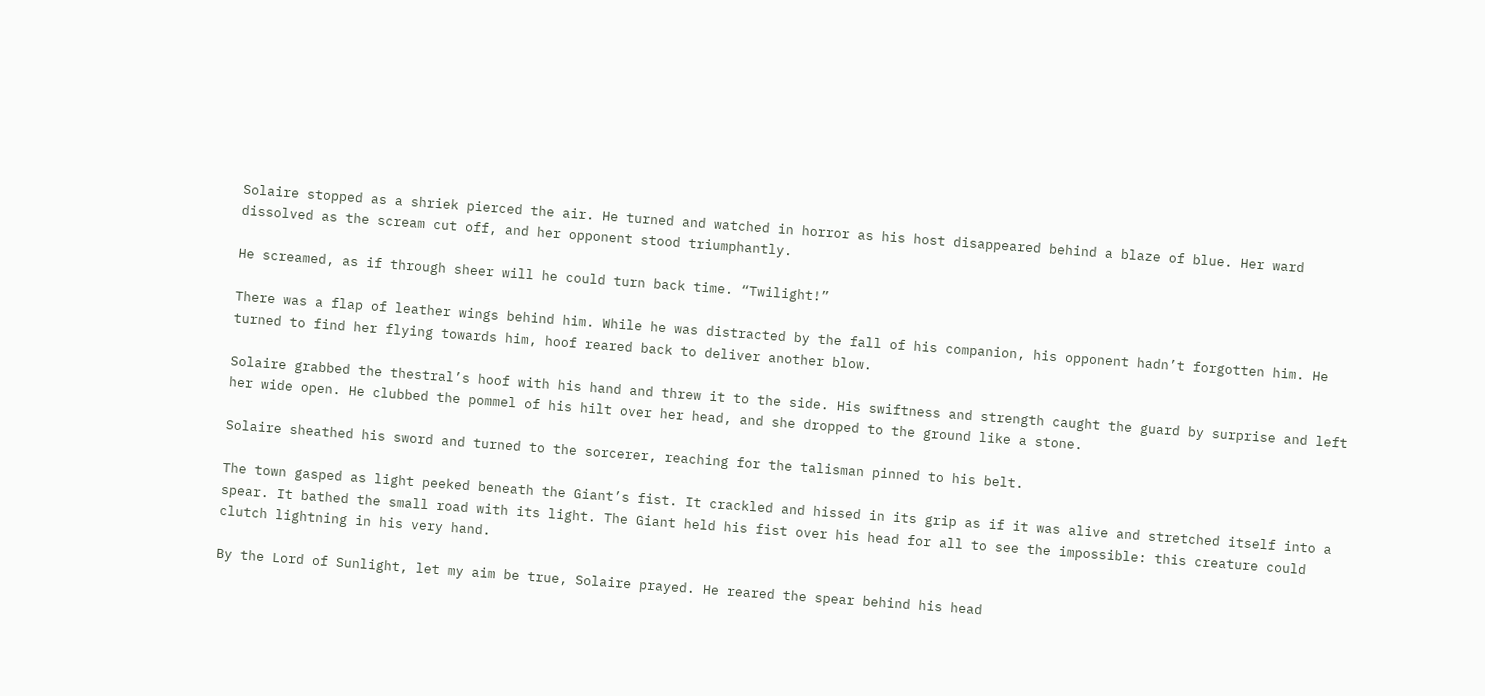Solaire stopped as a shriek pierced the air. He turned and watched in horror as his host disappeared behind a blaze of blue. Her ward dissolved as the scream cut off, and her opponent stood triumphantly.

He screamed, as if through sheer will he could turn back time. “Twilight!”

There was a flap of leather wings behind him. While he was distracted by the fall of his companion, his opponent hadn’t forgotten him. He turned to find her flying towards him, hoof reared back to deliver another blow.

Solaire grabbed the thestral’s hoof with his hand and threw it to the side. His swiftness and strength caught the guard by surprise and left her wide open. He clubbed the pommel of his hilt over her head, and she dropped to the ground like a stone.

Solaire sheathed his sword and turned to the sorcerer, reaching for the talisman pinned to his belt.

The town gasped as light peeked beneath the Giant’s fist. It crackled and hissed in its grip as if it was alive and stretched itself into a spear. It bathed the small road with its light. The Giant held his fist over his head for all to see the impossible: this creature could clutch lightning in his very hand.

By the Lord of Sunlight, let my aim be true, Solaire prayed. He reared the spear behind his head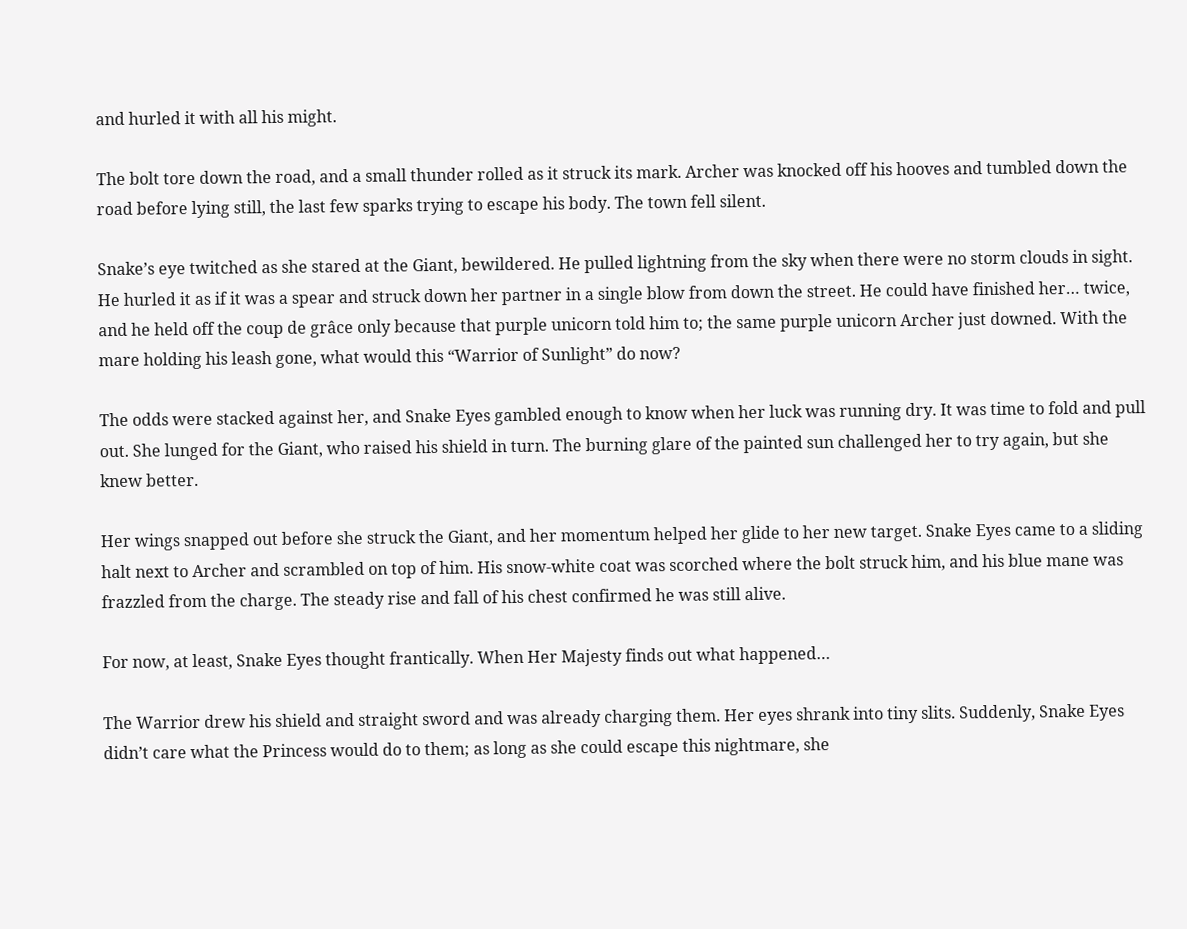and hurled it with all his might.

The bolt tore down the road, and a small thunder rolled as it struck its mark. Archer was knocked off his hooves and tumbled down the road before lying still, the last few sparks trying to escape his body. The town fell silent.

Snake’s eye twitched as she stared at the Giant, bewildered. He pulled lightning from the sky when there were no storm clouds in sight. He hurled it as if it was a spear and struck down her partner in a single blow from down the street. He could have finished her… twice, and he held off the coup de grâce only because that purple unicorn told him to; the same purple unicorn Archer just downed. With the mare holding his leash gone, what would this “Warrior of Sunlight” do now?

The odds were stacked against her, and Snake Eyes gambled enough to know when her luck was running dry. It was time to fold and pull out. She lunged for the Giant, who raised his shield in turn. The burning glare of the painted sun challenged her to try again, but she knew better.

Her wings snapped out before she struck the Giant, and her momentum helped her glide to her new target. Snake Eyes came to a sliding halt next to Archer and scrambled on top of him. His snow-white coat was scorched where the bolt struck him, and his blue mane was frazzled from the charge. The steady rise and fall of his chest confirmed he was still alive.

For now, at least, Snake Eyes thought frantically. When Her Majesty finds out what happened…

The Warrior drew his shield and straight sword and was already charging them. Her eyes shrank into tiny slits. Suddenly, Snake Eyes didn’t care what the Princess would do to them; as long as she could escape this nightmare, she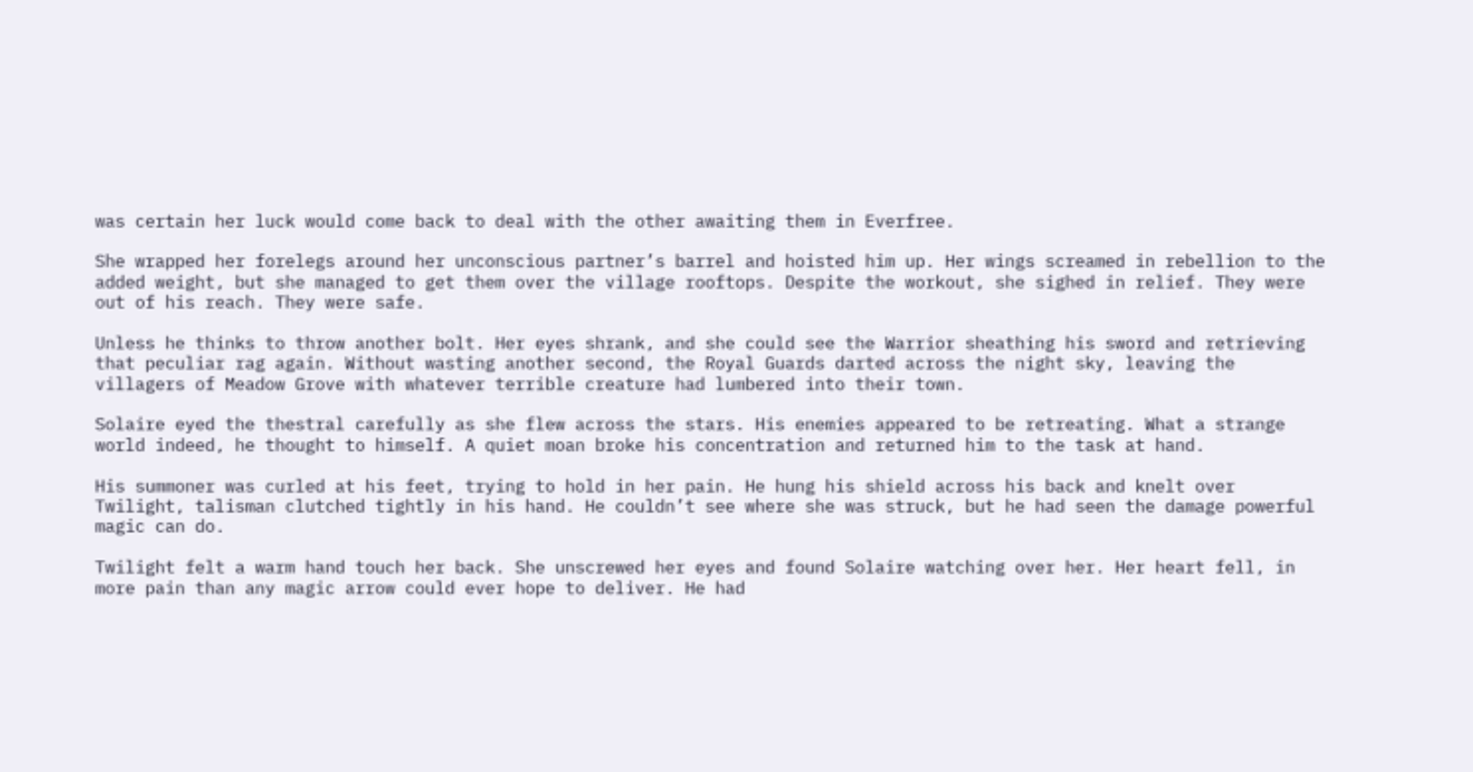was certain her luck would come back to deal with the other awaiting them in Everfree.

She wrapped her forelegs around her unconscious partner’s barrel and hoisted him up. Her wings screamed in rebellion to the added weight, but she managed to get them over the village rooftops. Despite the workout, she sighed in relief. They were out of his reach. They were safe.

Unless he thinks to throw another bolt. Her eyes shrank, and she could see the Warrior sheathing his sword and retrieving that peculiar rag again. Without wasting another second, the Royal Guards darted across the night sky, leaving the villagers of Meadow Grove with whatever terrible creature had lumbered into their town.

Solaire eyed the thestral carefully as she flew across the stars. His enemies appeared to be retreating. What a strange world indeed, he thought to himself. A quiet moan broke his concentration and returned him to the task at hand.

His summoner was curled at his feet, trying to hold in her pain. He hung his shield across his back and knelt over Twilight, talisman clutched tightly in his hand. He couldn’t see where she was struck, but he had seen the damage powerful magic can do.

Twilight felt a warm hand touch her back. She unscrewed her eyes and found Solaire watching over her. Her heart fell, in more pain than any magic arrow could ever hope to deliver. He had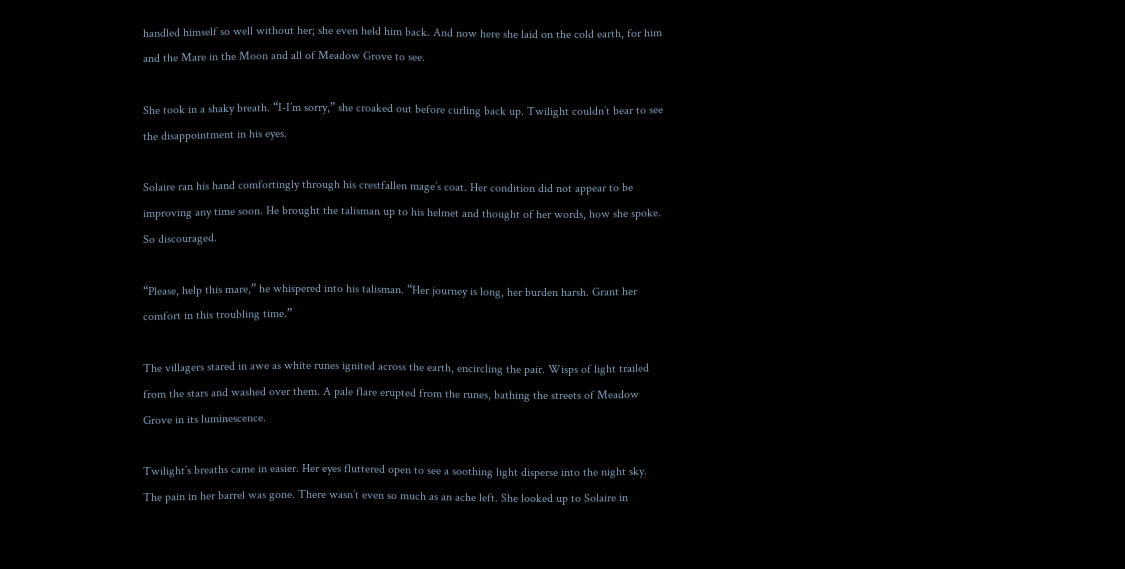handled himself so well without her; she even held him back. And now here she laid on the cold earth, for him and the Mare in the Moon and all of Meadow Grove to see.

She took in a shaky breath. “I-I’m sorry,” she croaked out before curling back up. Twilight couldn’t bear to see the disappointment in his eyes.

Solaire ran his hand comfortingly through his crestfallen mage’s coat. Her condition did not appear to be improving any time soon. He brought the talisman up to his helmet and thought of her words, how she spoke. So discouraged.

“Please, help this mare,” he whispered into his talisman. “Her journey is long, her burden harsh. Grant her comfort in this troubling time.”

The villagers stared in awe as white runes ignited across the earth, encircling the pair. Wisps of light trailed from the stars and washed over them. A pale flare erupted from the runes, bathing the streets of Meadow Grove in its luminescence.

Twilight’s breaths came in easier. Her eyes fluttered open to see a soothing light disperse into the night sky. The pain in her barrel was gone. There wasn’t even so much as an ache left. She looked up to Solaire in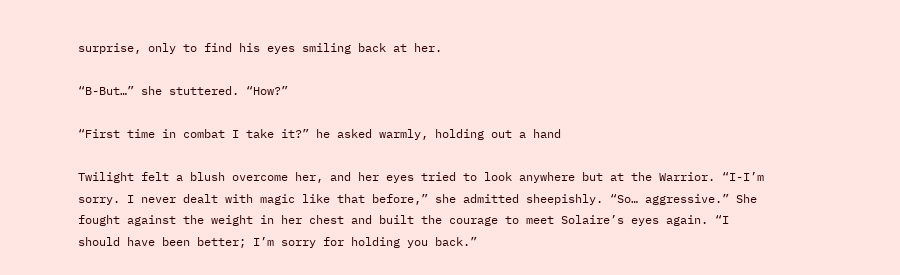surprise, only to find his eyes smiling back at her.

“B-But…” she stuttered. “How?”

“First time in combat I take it?” he asked warmly, holding out a hand

Twilight felt a blush overcome her, and her eyes tried to look anywhere but at the Warrior. “I-I’m sorry. I never dealt with magic like that before,” she admitted sheepishly. “So… aggressive.” She fought against the weight in her chest and built the courage to meet Solaire’s eyes again. “I should have been better; I’m sorry for holding you back.”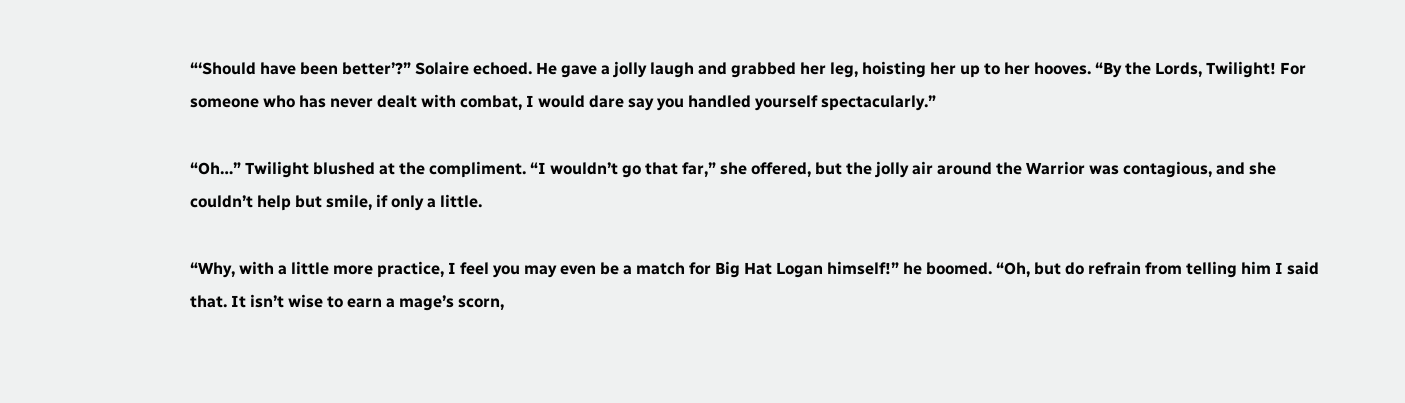“‘Should have been better’?” Solaire echoed. He gave a jolly laugh and grabbed her leg, hoisting her up to her hooves. “By the Lords, Twilight! For someone who has never dealt with combat, I would dare say you handled yourself spectacularly.”

“Oh…” Twilight blushed at the compliment. “I wouldn’t go that far,” she offered, but the jolly air around the Warrior was contagious, and she couldn’t help but smile, if only a little.

“Why, with a little more practice, I feel you may even be a match for Big Hat Logan himself!” he boomed. “Oh, but do refrain from telling him I said that. It isn’t wise to earn a mage’s scorn,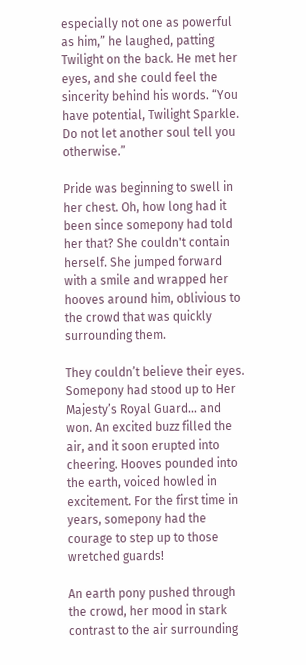especially not one as powerful as him,” he laughed, patting Twilight on the back. He met her eyes, and she could feel the sincerity behind his words. “You have potential, Twilight Sparkle. Do not let another soul tell you otherwise.”

Pride was beginning to swell in her chest. Oh, how long had it been since somepony had told her that? She couldn't contain herself. She jumped forward with a smile and wrapped her hooves around him, oblivious to the crowd that was quickly surrounding them.

They couldn’t believe their eyes. Somepony had stood up to Her Majesty’s Royal Guard… and won. An excited buzz filled the air, and it soon erupted into cheering. Hooves pounded into the earth, voiced howled in excitement. For the first time in years, somepony had the courage to step up to those wretched guards!

An earth pony pushed through the crowd, her mood in stark contrast to the air surrounding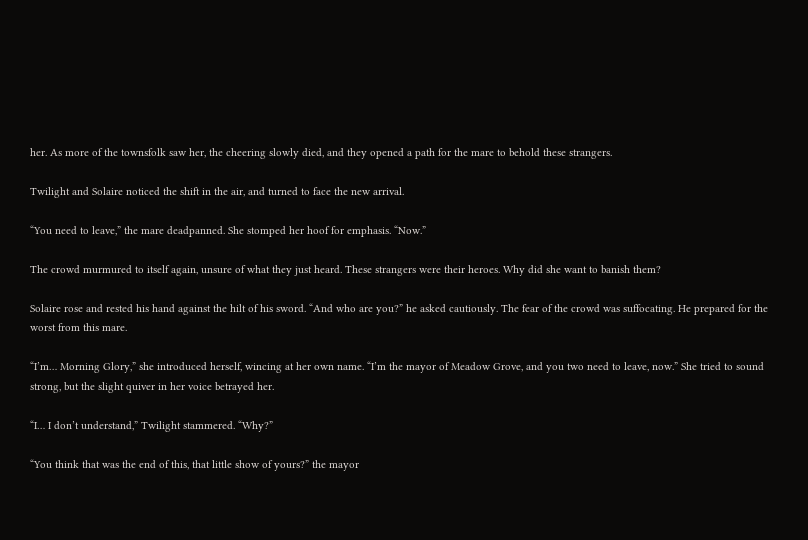her. As more of the townsfolk saw her, the cheering slowly died, and they opened a path for the mare to behold these strangers.

Twilight and Solaire noticed the shift in the air, and turned to face the new arrival.

“You need to leave,” the mare deadpanned. She stomped her hoof for emphasis. “Now.”

The crowd murmured to itself again, unsure of what they just heard. These strangers were their heroes. Why did she want to banish them?

Solaire rose and rested his hand against the hilt of his sword. “And who are you?” he asked cautiously. The fear of the crowd was suffocating. He prepared for the worst from this mare.

“I’m… Morning Glory,” she introduced herself, wincing at her own name. “I’m the mayor of Meadow Grove, and you two need to leave, now.” She tried to sound strong, but the slight quiver in her voice betrayed her.

“I… I don’t understand,” Twilight stammered. “Why?”

“You think that was the end of this, that little show of yours?” the mayor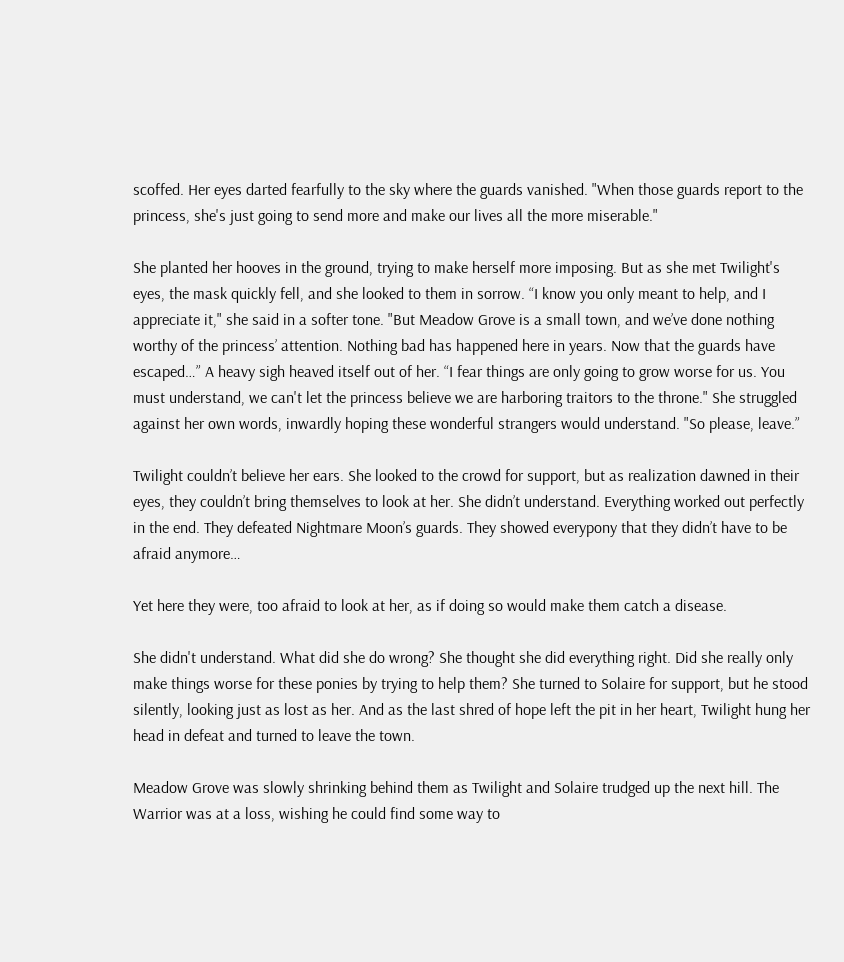scoffed. Her eyes darted fearfully to the sky where the guards vanished. "When those guards report to the princess, she's just going to send more and make our lives all the more miserable."

She planted her hooves in the ground, trying to make herself more imposing. But as she met Twilight's eyes, the mask quickly fell, and she looked to them in sorrow. “I know you only meant to help, and I appreciate it," she said in a softer tone. "But Meadow Grove is a small town, and we’ve done nothing worthy of the princess’ attention. Nothing bad has happened here in years. Now that the guards have escaped…” A heavy sigh heaved itself out of her. “I fear things are only going to grow worse for us. You must understand, we can't let the princess believe we are harboring traitors to the throne." She struggled against her own words, inwardly hoping these wonderful strangers would understand. "So please, leave.”

Twilight couldn’t believe her ears. She looked to the crowd for support, but as realization dawned in their eyes, they couldn’t bring themselves to look at her. She didn’t understand. Everything worked out perfectly in the end. They defeated Nightmare Moon’s guards. They showed everypony that they didn’t have to be afraid anymore…

Yet here they were, too afraid to look at her, as if doing so would make them catch a disease.

She didn't understand. What did she do wrong? She thought she did everything right. Did she really only make things worse for these ponies by trying to help them? She turned to Solaire for support, but he stood silently, looking just as lost as her. And as the last shred of hope left the pit in her heart, Twilight hung her head in defeat and turned to leave the town.

Meadow Grove was slowly shrinking behind them as Twilight and Solaire trudged up the next hill. The Warrior was at a loss, wishing he could find some way to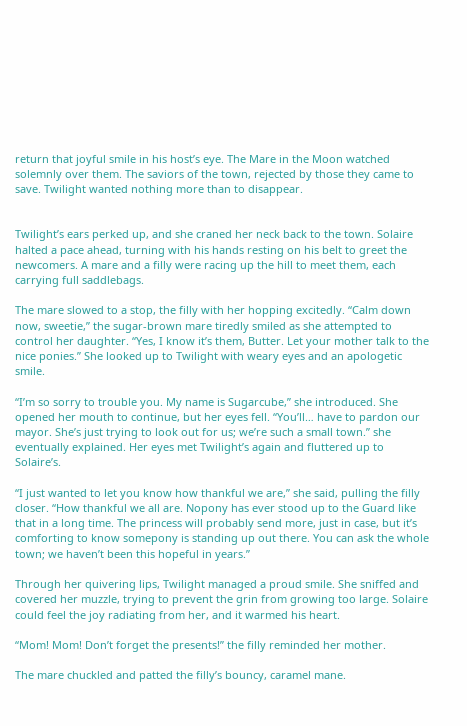return that joyful smile in his host’s eye. The Mare in the Moon watched solemnly over them. The saviors of the town, rejected by those they came to save. Twilight wanted nothing more than to disappear.


Twilight’s ears perked up, and she craned her neck back to the town. Solaire halted a pace ahead, turning with his hands resting on his belt to greet the newcomers. A mare and a filly were racing up the hill to meet them, each carrying full saddlebags.

The mare slowed to a stop, the filly with her hopping excitedly. “Calm down now, sweetie,” the sugar-brown mare tiredly smiled as she attempted to control her daughter. “Yes, I know it’s them, Butter. Let your mother talk to the nice ponies.” She looked up to Twilight with weary eyes and an apologetic smile.

“I’m so sorry to trouble you. My name is Sugarcube,” she introduced. She opened her mouth to continue, but her eyes fell. “You’ll… have to pardon our mayor. She’s just trying to look out for us; we’re such a small town.” she eventually explained. Her eyes met Twilight’s again and fluttered up to Solaire’s.

“I just wanted to let you know how thankful we are,” she said, pulling the filly closer. “How thankful we all are. Nopony has ever stood up to the Guard like that in a long time. The princess will probably send more, just in case, but it’s comforting to know somepony is standing up out there. You can ask the whole town; we haven’t been this hopeful in years.”

Through her quivering lips, Twilight managed a proud smile. She sniffed and covered her muzzle, trying to prevent the grin from growing too large. Solaire could feel the joy radiating from her, and it warmed his heart.

“Mom! Mom! Don’t forget the presents!” the filly reminded her mother.

The mare chuckled and patted the filly’s bouncy, caramel mane.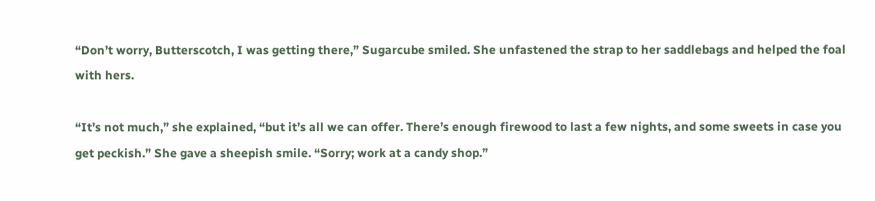“Don’t worry, Butterscotch, I was getting there,” Sugarcube smiled. She unfastened the strap to her saddlebags and helped the foal with hers.

“It’s not much,” she explained, “but it’s all we can offer. There’s enough firewood to last a few nights, and some sweets in case you get peckish.” She gave a sheepish smile. “Sorry; work at a candy shop.”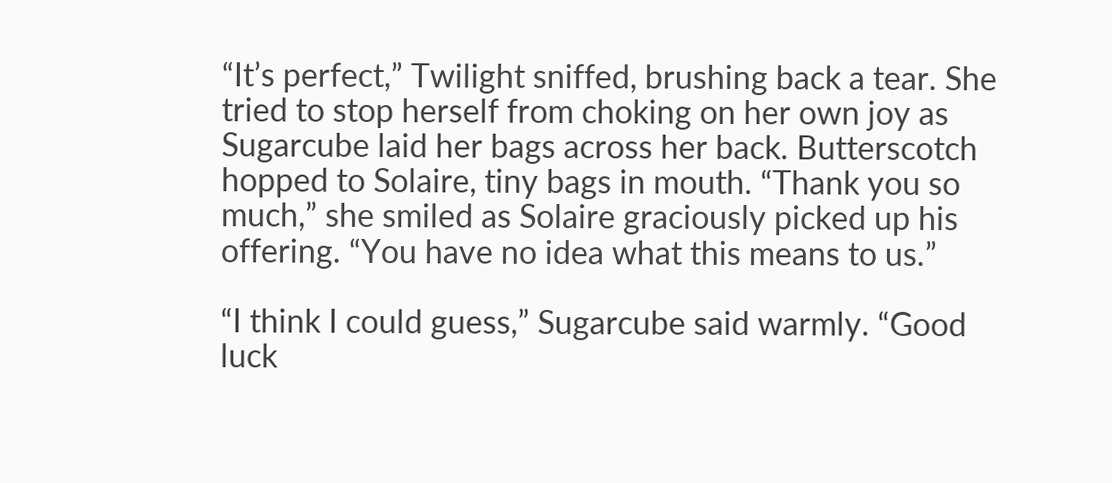“It’s perfect,” Twilight sniffed, brushing back a tear. She tried to stop herself from choking on her own joy as Sugarcube laid her bags across her back. Butterscotch hopped to Solaire, tiny bags in mouth. “Thank you so much,” she smiled as Solaire graciously picked up his offering. “You have no idea what this means to us.”

“I think I could guess,” Sugarcube said warmly. “Good luck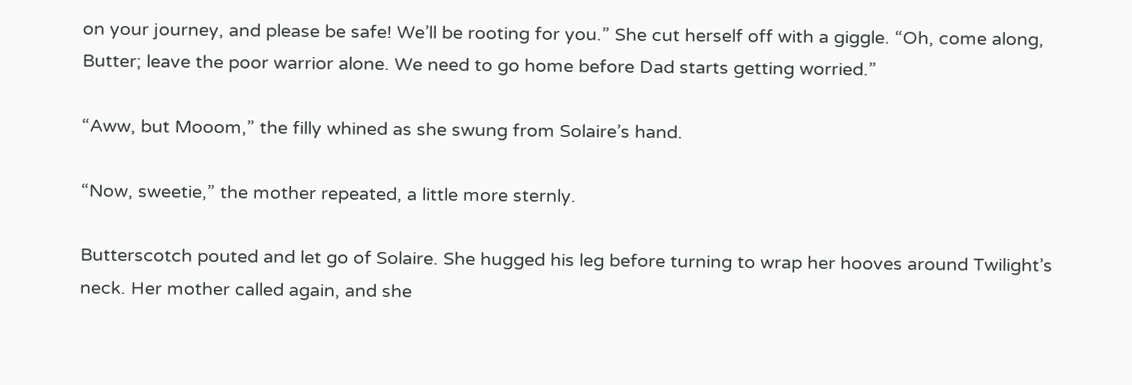on your journey, and please be safe! We’ll be rooting for you.” She cut herself off with a giggle. “Oh, come along, Butter; leave the poor warrior alone. We need to go home before Dad starts getting worried.”

“Aww, but Mooom,” the filly whined as she swung from Solaire’s hand.

“Now, sweetie,” the mother repeated, a little more sternly.

Butterscotch pouted and let go of Solaire. She hugged his leg before turning to wrap her hooves around Twilight’s neck. Her mother called again, and she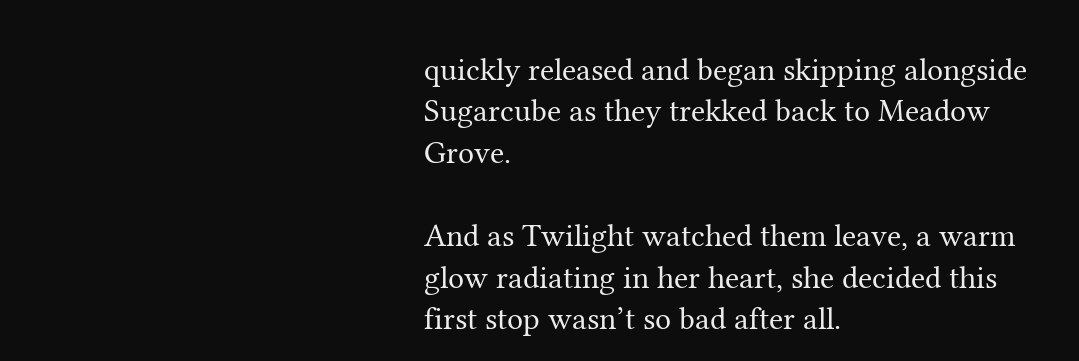quickly released and began skipping alongside Sugarcube as they trekked back to Meadow Grove.

And as Twilight watched them leave, a warm glow radiating in her heart, she decided this first stop wasn’t so bad after all.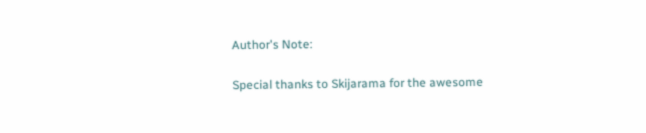Author's Note:

Special thanks to Skijarama for the awesome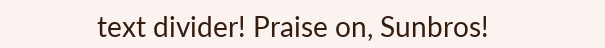text divider! Praise on, Sunbros!